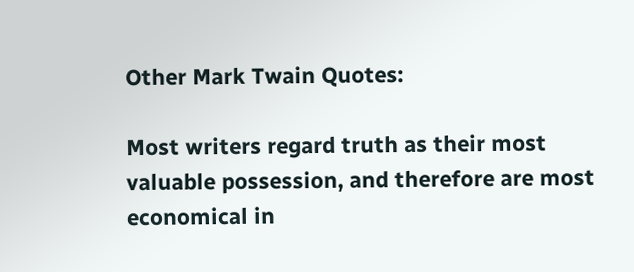Other Mark Twain Quotes:

Most writers regard truth as their most valuable possession, and therefore are most economical in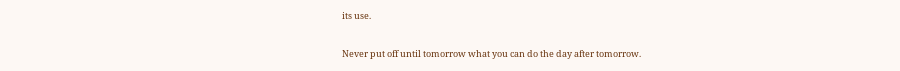its use.

Never put off until tomorrow what you can do the day after tomorrow.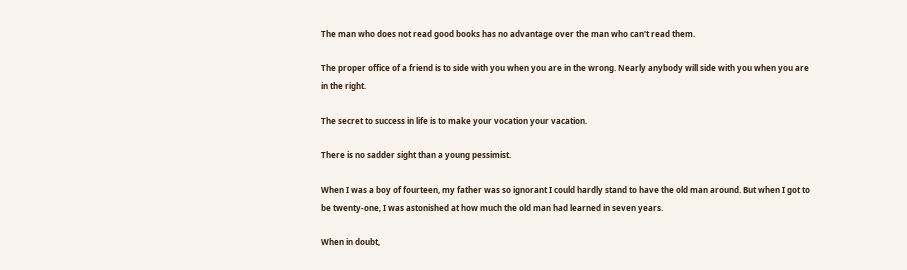The man who does not read good books has no advantage over the man who can't read them.

The proper office of a friend is to side with you when you are in the wrong. Nearly anybody will side with you when you are in the right.

The secret to success in life is to make your vocation your vacation.

There is no sadder sight than a young pessimist.

When I was a boy of fourteen, my father was so ignorant I could hardly stand to have the old man around. But when I got to be twenty-one, I was astonished at how much the old man had learned in seven years.

When in doubt,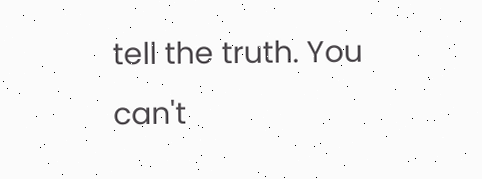tell the truth. You can't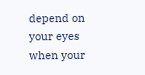depend on your eyes when your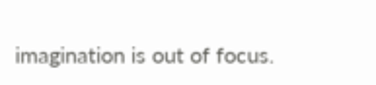imagination is out of focus.